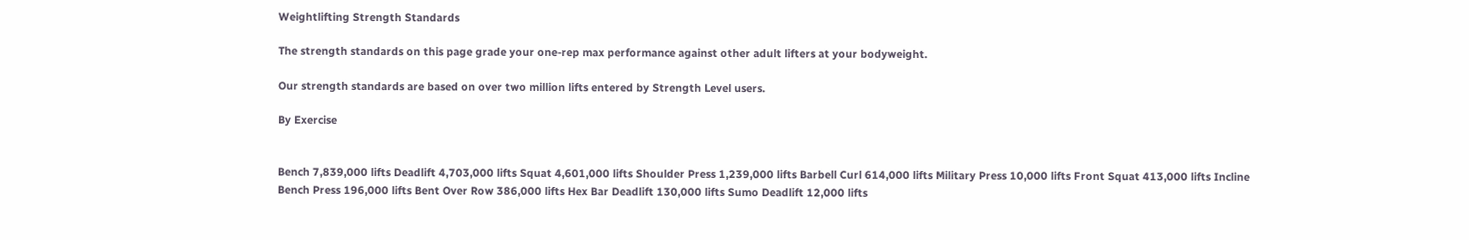Weightlifting Strength Standards

The strength standards on this page grade your one-rep max performance against other adult lifters at your bodyweight.

Our strength standards are based on over two million lifts entered by Strength Level users.

By Exercise


Bench 7,839,000 lifts Deadlift 4,703,000 lifts Squat 4,601,000 lifts Shoulder Press 1,239,000 lifts Barbell Curl 614,000 lifts Military Press 10,000 lifts Front Squat 413,000 lifts Incline Bench Press 196,000 lifts Bent Over Row 386,000 lifts Hex Bar Deadlift 130,000 lifts Sumo Deadlift 12,000 lifts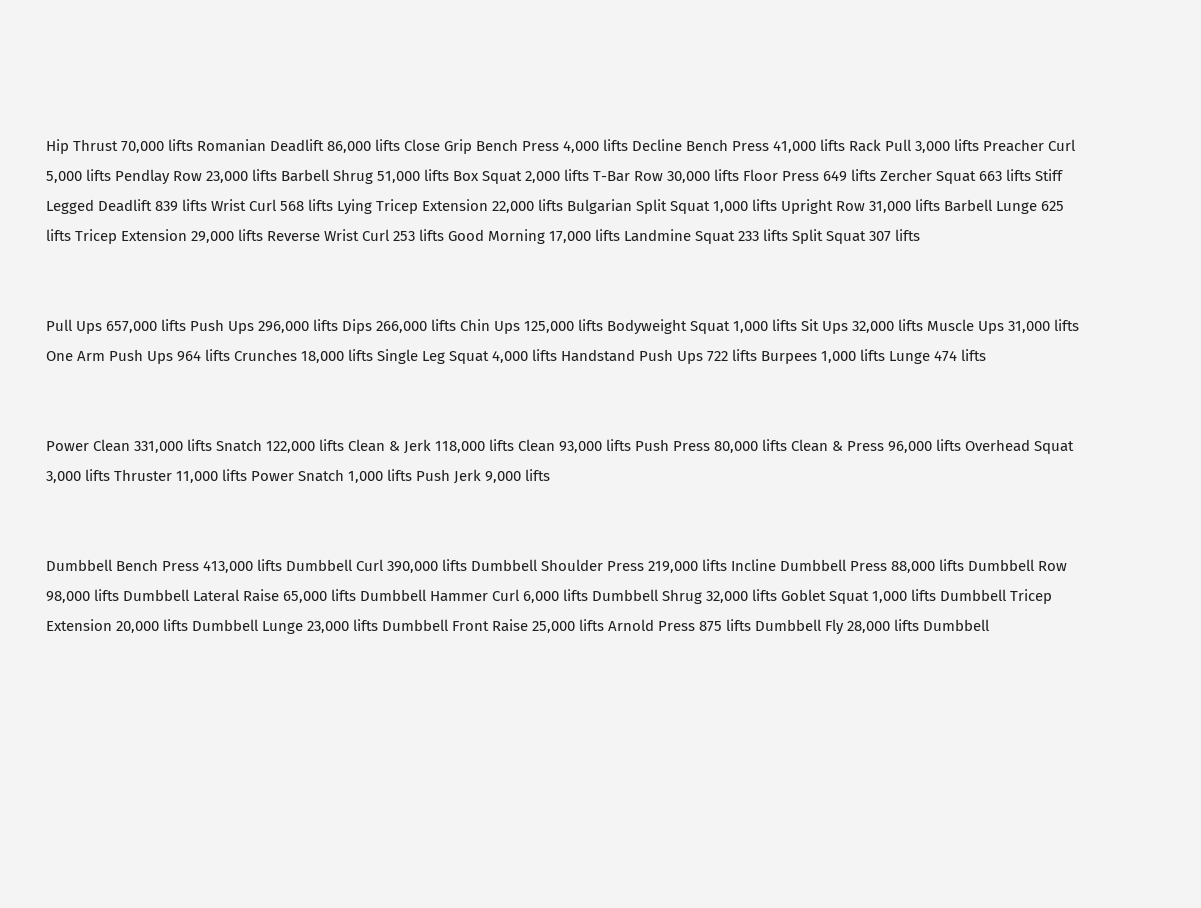Hip Thrust 70,000 lifts Romanian Deadlift 86,000 lifts Close Grip Bench Press 4,000 lifts Decline Bench Press 41,000 lifts Rack Pull 3,000 lifts Preacher Curl 5,000 lifts Pendlay Row 23,000 lifts Barbell Shrug 51,000 lifts Box Squat 2,000 lifts T-Bar Row 30,000 lifts Floor Press 649 lifts Zercher Squat 663 lifts Stiff Legged Deadlift 839 lifts Wrist Curl 568 lifts Lying Tricep Extension 22,000 lifts Bulgarian Split Squat 1,000 lifts Upright Row 31,000 lifts Barbell Lunge 625 lifts Tricep Extension 29,000 lifts Reverse Wrist Curl 253 lifts Good Morning 17,000 lifts Landmine Squat 233 lifts Split Squat 307 lifts


Pull Ups 657,000 lifts Push Ups 296,000 lifts Dips 266,000 lifts Chin Ups 125,000 lifts Bodyweight Squat 1,000 lifts Sit Ups 32,000 lifts Muscle Ups 31,000 lifts One Arm Push Ups 964 lifts Crunches 18,000 lifts Single Leg Squat 4,000 lifts Handstand Push Ups 722 lifts Burpees 1,000 lifts Lunge 474 lifts


Power Clean 331,000 lifts Snatch 122,000 lifts Clean & Jerk 118,000 lifts Clean 93,000 lifts Push Press 80,000 lifts Clean & Press 96,000 lifts Overhead Squat 3,000 lifts Thruster 11,000 lifts Power Snatch 1,000 lifts Push Jerk 9,000 lifts


Dumbbell Bench Press 413,000 lifts Dumbbell Curl 390,000 lifts Dumbbell Shoulder Press 219,000 lifts Incline Dumbbell Press 88,000 lifts Dumbbell Row 98,000 lifts Dumbbell Lateral Raise 65,000 lifts Dumbbell Hammer Curl 6,000 lifts Dumbbell Shrug 32,000 lifts Goblet Squat 1,000 lifts Dumbbell Tricep Extension 20,000 lifts Dumbbell Lunge 23,000 lifts Dumbbell Front Raise 25,000 lifts Arnold Press 875 lifts Dumbbell Fly 28,000 lifts Dumbbell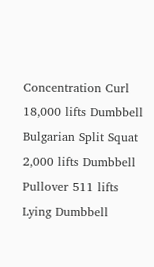Concentration Curl 18,000 lifts Dumbbell Bulgarian Split Squat 2,000 lifts Dumbbell Pullover 511 lifts Lying Dumbbell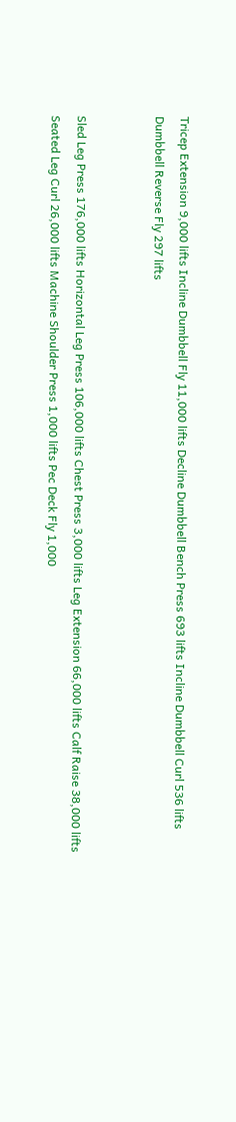Tricep Extension 9,000 lifts Incline Dumbbell Fly 11,000 lifts Decline Dumbbell Bench Press 693 lifts Incline Dumbbell Curl 536 lifts Dumbbell Reverse Fly 297 lifts


Sled Leg Press 176,000 lifts Horizontal Leg Press 106,000 lifts Chest Press 3,000 lifts Leg Extension 66,000 lifts Calf Raise 38,000 lifts Seated Leg Curl 26,000 lifts Machine Shoulder Press 1,000 lifts Pec Deck Fly 1,000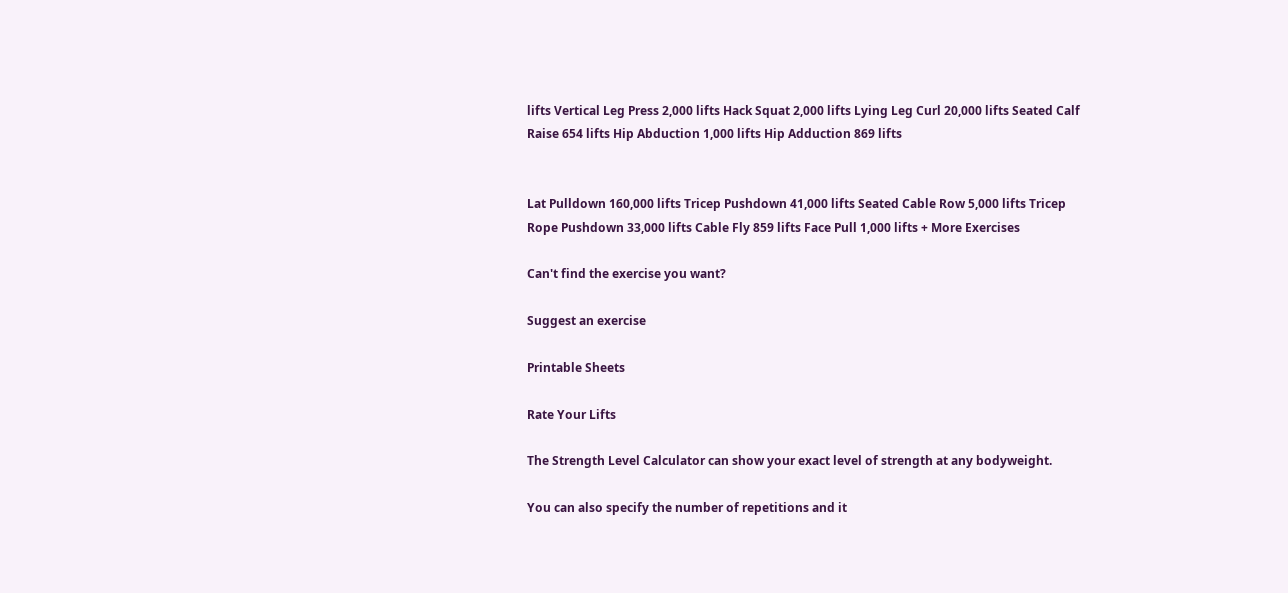lifts Vertical Leg Press 2,000 lifts Hack Squat 2,000 lifts Lying Leg Curl 20,000 lifts Seated Calf Raise 654 lifts Hip Abduction 1,000 lifts Hip Adduction 869 lifts


Lat Pulldown 160,000 lifts Tricep Pushdown 41,000 lifts Seated Cable Row 5,000 lifts Tricep Rope Pushdown 33,000 lifts Cable Fly 859 lifts Face Pull 1,000 lifts + More Exercises

Can't find the exercise you want?

Suggest an exercise

Printable Sheets

Rate Your Lifts

The Strength Level Calculator can show your exact level of strength at any bodyweight.

You can also specify the number of repetitions and it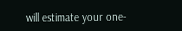will estimate your one-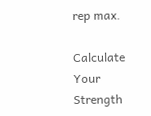rep max.

Calculate Your Strength